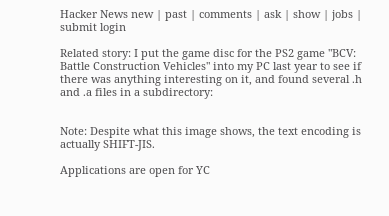Hacker News new | past | comments | ask | show | jobs | submit login

Related story: I put the game disc for the PS2 game "BCV: Battle Construction Vehicles" into my PC last year to see if there was anything interesting on it, and found several .h and .a files in a subdirectory:


Note: Despite what this image shows, the text encoding is actually SHIFT-JIS.

Applications are open for YC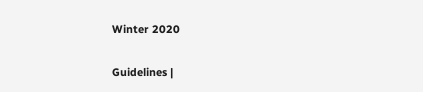Winter 2020

Guidelines |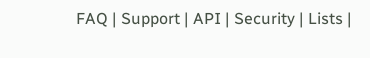FAQ | Support | API | Security | Lists |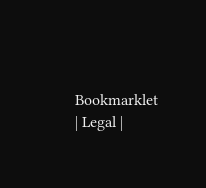Bookmarklet | Legal |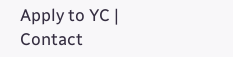Apply to YC | Contact